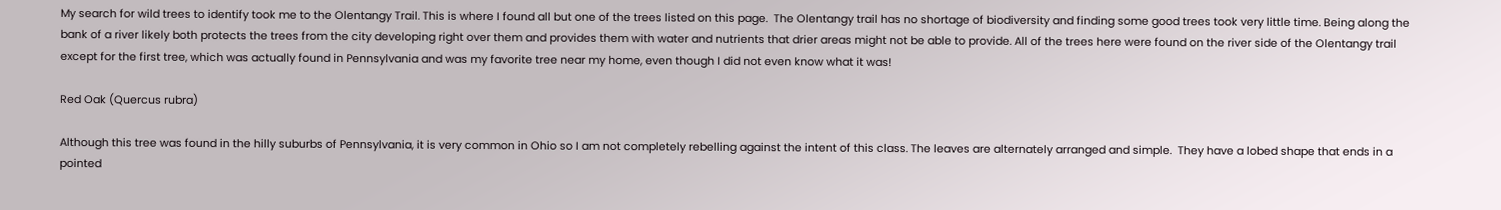My search for wild trees to identify took me to the Olentangy Trail. This is where I found all but one of the trees listed on this page.  The Olentangy trail has no shortage of biodiversity and finding some good trees took very little time. Being along the bank of a river likely both protects the trees from the city developing right over them and provides them with water and nutrients that drier areas might not be able to provide. All of the trees here were found on the river side of the Olentangy trail except for the first tree, which was actually found in Pennsylvania and was my favorite tree near my home, even though I did not even know what it was!

Red Oak (Quercus rubra)

Although this tree was found in the hilly suburbs of Pennsylvania, it is very common in Ohio so I am not completely rebelling against the intent of this class. The leaves are alternately arranged and simple.  They have a lobed shape that ends in a pointed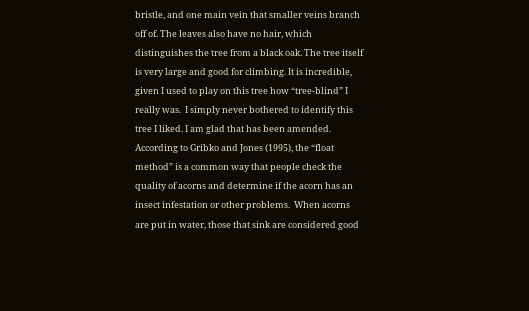bristle, and one main vein that smaller veins branch off of. The leaves also have no hair, which distinguishes the tree from a black oak. The tree itself is very large and good for climbing. It is incredible, given I used to play on this tree how “tree-blind” I really was.  I simply never bothered to identify this tree I liked. I am glad that has been amended.  According to Gribko and Jones (1995), the “float method” is a common way that people check the quality of acorns and determine if the acorn has an insect infestation or other problems.  When acorns are put in water, those that sink are considered good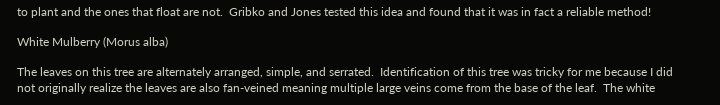to plant and the ones that float are not.  Gribko and Jones tested this idea and found that it was in fact a reliable method!

White Mulberry (Morus alba)

The leaves on this tree are alternately arranged, simple, and serrated.  Identification of this tree was tricky for me because I did not originally realize the leaves are also fan-veined meaning multiple large veins come from the base of the leaf.  The white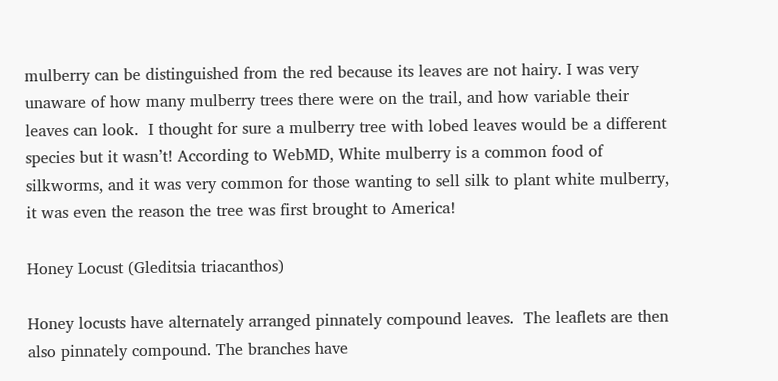mulberry can be distinguished from the red because its leaves are not hairy. I was very unaware of how many mulberry trees there were on the trail, and how variable their leaves can look.  I thought for sure a mulberry tree with lobed leaves would be a different species but it wasn’t! According to WebMD, White mulberry is a common food of silkworms, and it was very common for those wanting to sell silk to plant white mulberry, it was even the reason the tree was first brought to America!

Honey Locust (Gleditsia triacanthos)

Honey locusts have alternately arranged pinnately compound leaves.  The leaflets are then also pinnately compound. The branches have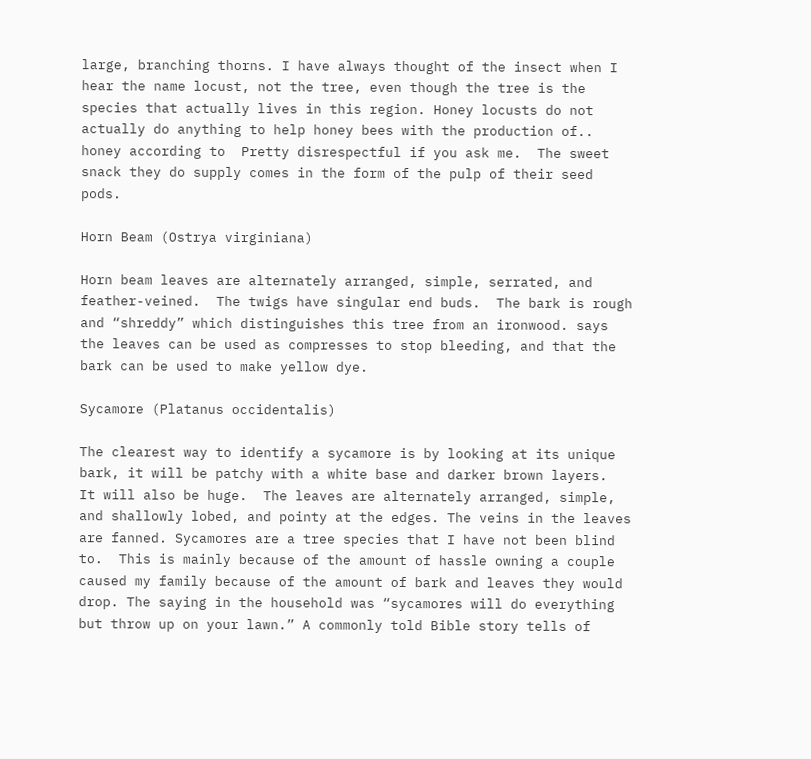large, branching thorns. I have always thought of the insect when I hear the name locust, not the tree, even though the tree is the species that actually lives in this region. Honey locusts do not actually do anything to help honey bees with the production of.. honey according to  Pretty disrespectful if you ask me.  The sweet snack they do supply comes in the form of the pulp of their seed pods.

Horn Beam (Ostrya virginiana)

Horn beam leaves are alternately arranged, simple, serrated, and feather-veined.  The twigs have singular end buds.  The bark is rough and “shreddy” which distinguishes this tree from an ironwood. says the leaves can be used as compresses to stop bleeding, and that the bark can be used to make yellow dye.

Sycamore (Platanus occidentalis)

The clearest way to identify a sycamore is by looking at its unique bark, it will be patchy with a white base and darker brown layers.  It will also be huge.  The leaves are alternately arranged, simple, and shallowly lobed, and pointy at the edges. The veins in the leaves are fanned. Sycamores are a tree species that I have not been blind to.  This is mainly because of the amount of hassle owning a couple caused my family because of the amount of bark and leaves they would drop. The saying in the household was “sycamores will do everything but throw up on your lawn.” A commonly told Bible story tells of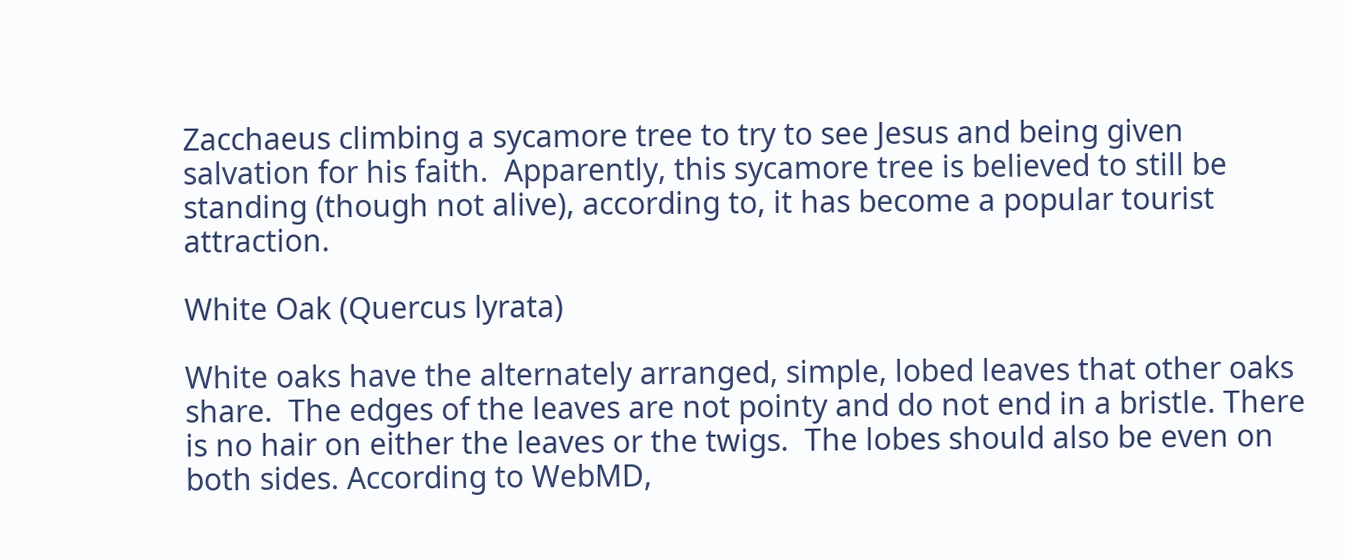Zacchaeus climbing a sycamore tree to try to see Jesus and being given salvation for his faith.  Apparently, this sycamore tree is believed to still be standing (though not alive), according to, it has become a popular tourist attraction.

White Oak (Quercus lyrata)

White oaks have the alternately arranged, simple, lobed leaves that other oaks share.  The edges of the leaves are not pointy and do not end in a bristle. There is no hair on either the leaves or the twigs.  The lobes should also be even on both sides. According to WebMD,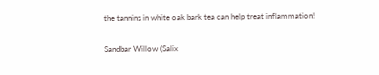the tannins in white oak bark tea can help treat inflammation!

Sandbar Willow (Salix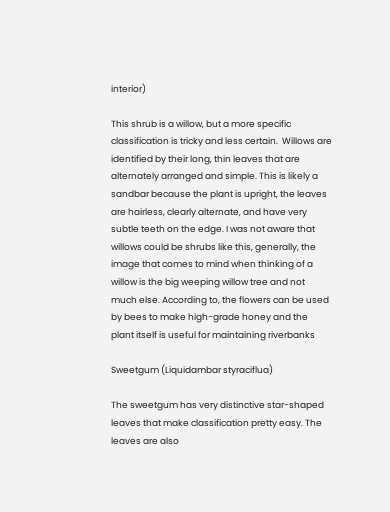interior)

This shrub is a willow, but a more specific classification is tricky and less certain.  Willows are identified by their long, thin leaves that are alternately arranged and simple. This is likely a sandbar because the plant is upright, the leaves are hairless, clearly alternate, and have very subtle teeth on the edge. I was not aware that willows could be shrubs like this, generally, the image that comes to mind when thinking of a willow is the big weeping willow tree and not much else. According to, the flowers can be used by bees to make high-grade honey and the plant itself is useful for maintaining riverbanks

Sweetgum (Liquidambar styraciflua)

The sweetgum has very distinctive star-shaped leaves that make classification pretty easy. The leaves are also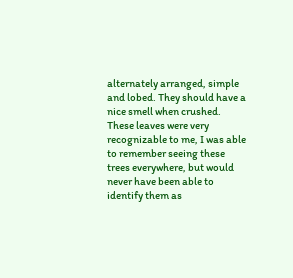alternately arranged, simple and lobed. They should have a nice smell when crushed. These leaves were very recognizable to me, I was able to remember seeing these trees everywhere, but would never have been able to identify them as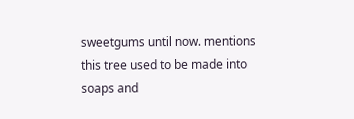sweetgums until now. mentions this tree used to be made into soaps and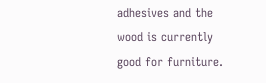adhesives and the wood is currently good for furniture.